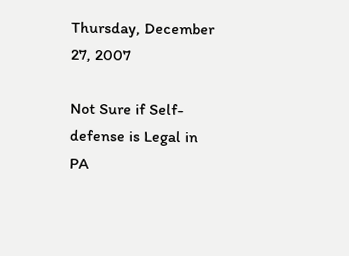Thursday, December 27, 2007

Not Sure if Self-defense is Legal in PA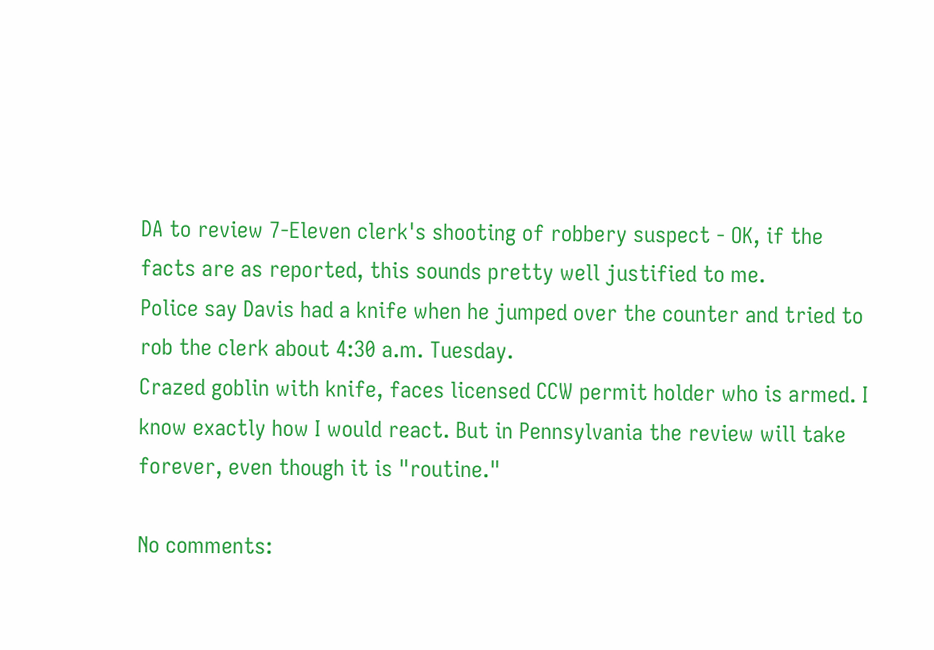DA to review 7-Eleven clerk's shooting of robbery suspect - OK, if the facts are as reported, this sounds pretty well justified to me.
Police say Davis had a knife when he jumped over the counter and tried to rob the clerk about 4:30 a.m. Tuesday.
Crazed goblin with knife, faces licensed CCW permit holder who is armed. I know exactly how I would react. But in Pennsylvania the review will take forever, even though it is "routine."

No comments: